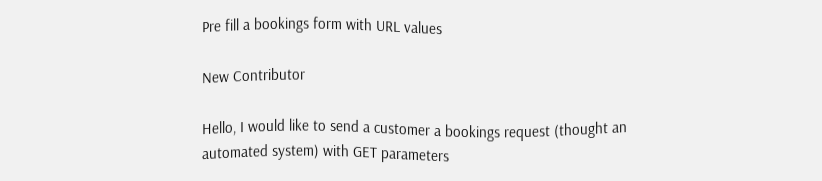Pre fill a bookings form with URL values

New Contributor

Hello, I would like to send a customer a bookings request (thought an automated system) with GET parameters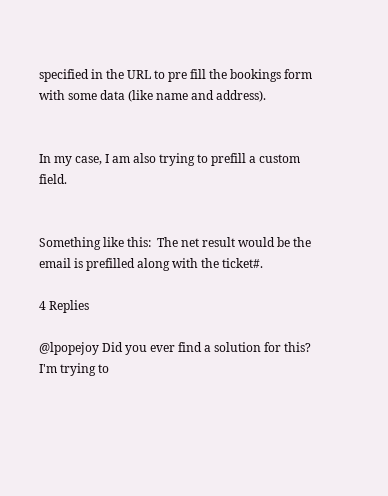specified in the URL to pre fill the bookings form with some data (like name and address).


In my case, I am also trying to prefill a custom field.


Something like this:  The net result would be the email is prefilled along with the ticket#.

4 Replies

@lpopejoy Did you ever find a solution for this? I'm trying to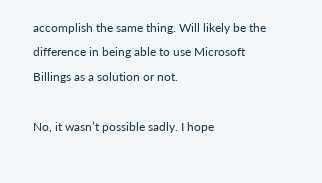accomplish the same thing. Will likely be the difference in being able to use Microsoft Billings as a solution or not.

No, it wasn’t possible sadly. I hope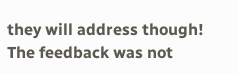they will address though!
The feedback was not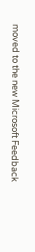moved to the new Microsoft Feedback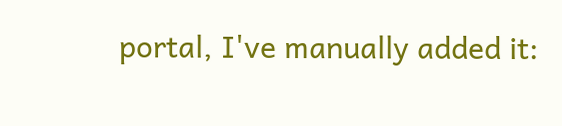portal, I've manually added it: